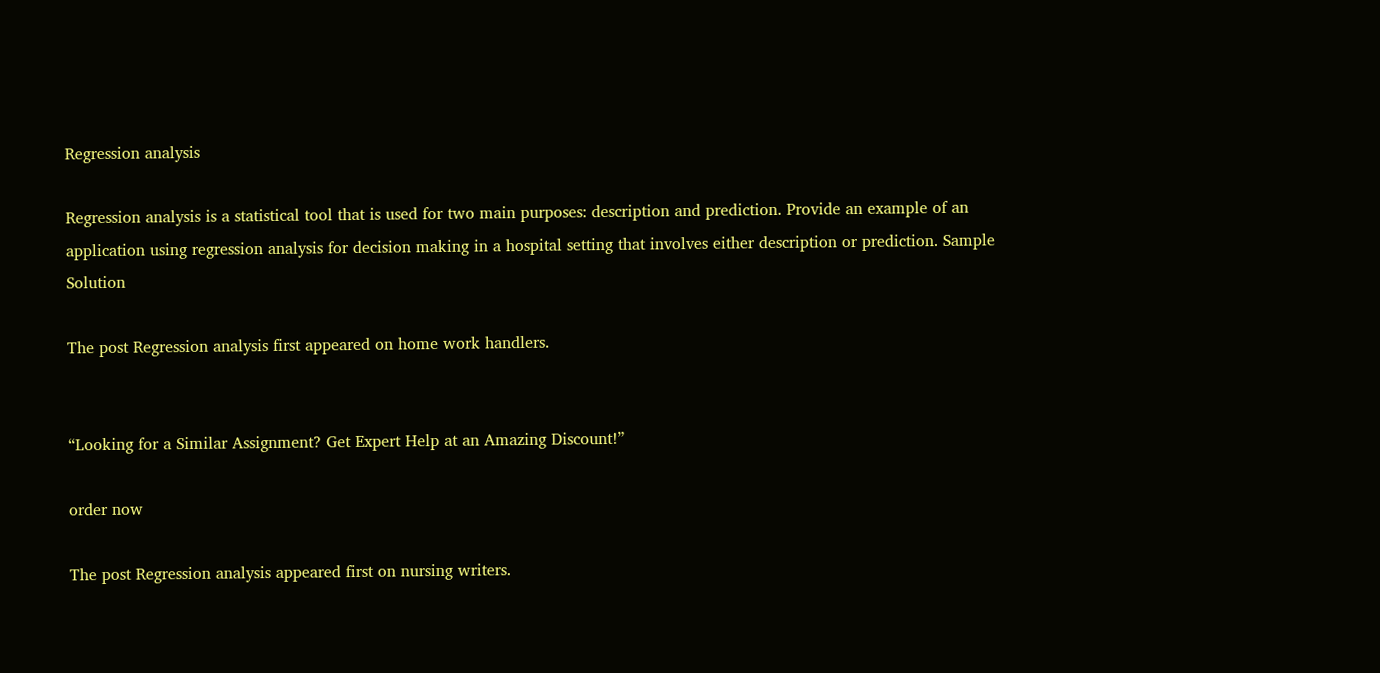Regression analysis

Regression analysis is a statistical tool that is used for two main purposes: description and prediction. Provide an example of an application using regression analysis for decision making in a hospital setting that involves either description or prediction. Sample Solution

The post Regression analysis first appeared on home work handlers.


“Looking for a Similar Assignment? Get Expert Help at an Amazing Discount!”

order now

The post Regression analysis appeared first on nursing writers.